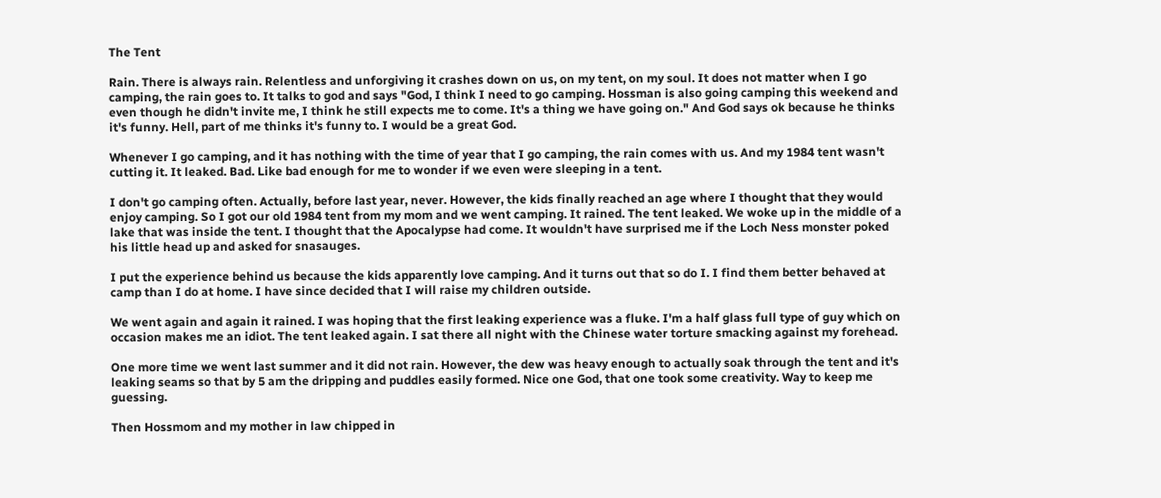The Tent

Rain. There is always rain. Relentless and unforgiving it crashes down on us, on my tent, on my soul. It does not matter when I go camping, the rain goes to. It talks to god and says "God, I think I need to go camping. Hossman is also going camping this weekend and even though he didn't invite me, I think he still expects me to come. It's a thing we have going on." And God says ok because he thinks it's funny. Hell, part of me thinks it's funny to. I would be a great God.

Whenever I go camping, and it has nothing with the time of year that I go camping, the rain comes with us. And my 1984 tent wasn't cutting it. It leaked. Bad. Like bad enough for me to wonder if we even were sleeping in a tent.

I don't go camping often. Actually, before last year, never. However, the kids finally reached an age where I thought that they would enjoy camping. So I got our old 1984 tent from my mom and we went camping. It rained. The tent leaked. We woke up in the middle of a lake that was inside the tent. I thought that the Apocalypse had come. It wouldn't have surprised me if the Loch Ness monster poked his little head up and asked for snasauges.

I put the experience behind us because the kids apparently love camping. And it turns out that so do I. I find them better behaved at camp than I do at home. I have since decided that I will raise my children outside.

We went again and again it rained. I was hoping that the first leaking experience was a fluke. I'm a half glass full type of guy which on occasion makes me an idiot. The tent leaked again. I sat there all night with the Chinese water torture smacking against my forehead.

One more time we went last summer and it did not rain. However, the dew was heavy enough to actually soak through the tent and it's leaking seams so that by 5 am the dripping and puddles easily formed. Nice one God, that one took some creativity. Way to keep me guessing.

Then Hossmom and my mother in law chipped in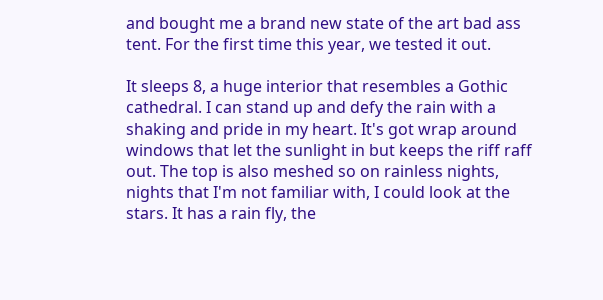and bought me a brand new state of the art bad ass tent. For the first time this year, we tested it out.

It sleeps 8, a huge interior that resembles a Gothic cathedral. I can stand up and defy the rain with a shaking and pride in my heart. It's got wrap around windows that let the sunlight in but keeps the riff raff out. The top is also meshed so on rainless nights, nights that I'm not familiar with, I could look at the stars. It has a rain fly, the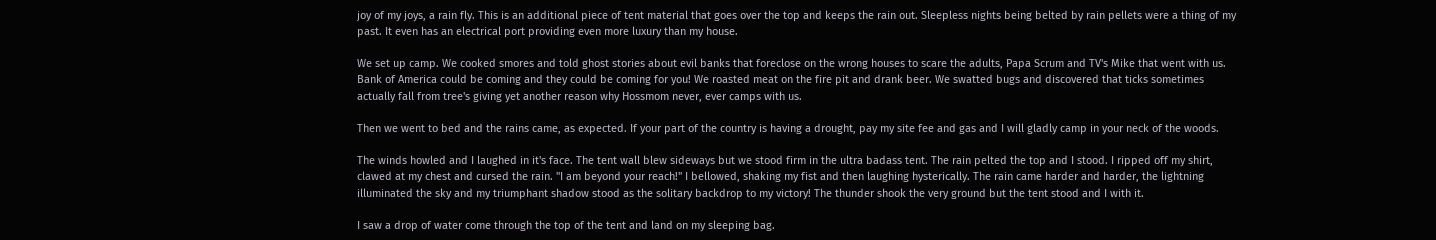joy of my joys, a rain fly. This is an additional piece of tent material that goes over the top and keeps the rain out. Sleepless nights being belted by rain pellets were a thing of my past. It even has an electrical port providing even more luxury than my house.

We set up camp. We cooked smores and told ghost stories about evil banks that foreclose on the wrong houses to scare the adults, Papa Scrum and TV's Mike that went with us. Bank of America could be coming and they could be coming for you! We roasted meat on the fire pit and drank beer. We swatted bugs and discovered that ticks sometimes actually fall from tree's giving yet another reason why Hossmom never, ever camps with us.

Then we went to bed and the rains came, as expected. If your part of the country is having a drought, pay my site fee and gas and I will gladly camp in your neck of the woods.

The winds howled and I laughed in it's face. The tent wall blew sideways but we stood firm in the ultra badass tent. The rain pelted the top and I stood. I ripped off my shirt, clawed at my chest and cursed the rain. "I am beyond your reach!" I bellowed, shaking my fist and then laughing hysterically. The rain came harder and harder, the lightning illuminated the sky and my triumphant shadow stood as the solitary backdrop to my victory! The thunder shook the very ground but the tent stood and I with it.

I saw a drop of water come through the top of the tent and land on my sleeping bag.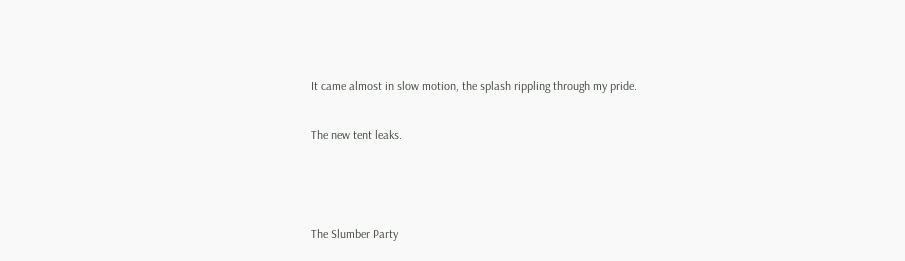It came almost in slow motion, the splash rippling through my pride.

The new tent leaks.



The Slumber Party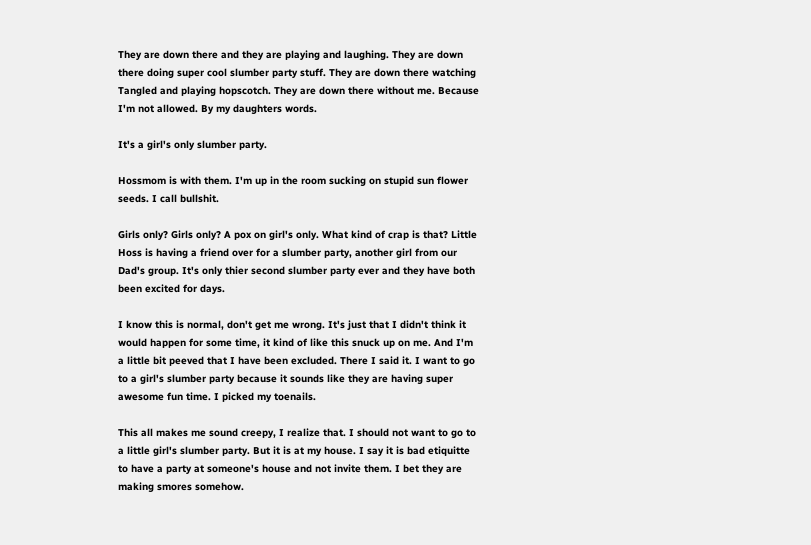They are down there and they are playing and laughing. They are down there doing super cool slumber party stuff. They are down there watching Tangled and playing hopscotch. They are down there without me. Because I'm not allowed. By my daughters words.

It's a girl's only slumber party.

Hossmom is with them. I'm up in the room sucking on stupid sun flower seeds. I call bullshit.

Girls only? Girls only? A pox on girl's only. What kind of crap is that? Little Hoss is having a friend over for a slumber party, another girl from our Dad's group. It's only thier second slumber party ever and they have both been excited for days.

I know this is normal, don't get me wrong. It's just that I didn't think it would happen for some time, it kind of like this snuck up on me. And I'm a little bit peeved that I have been excluded. There I said it. I want to go to a girl's slumber party because it sounds like they are having super awesome fun time. I picked my toenails.

This all makes me sound creepy, I realize that. I should not want to go to a little girl's slumber party. But it is at my house. I say it is bad etiquitte to have a party at someone's house and not invite them. I bet they are making smores somehow.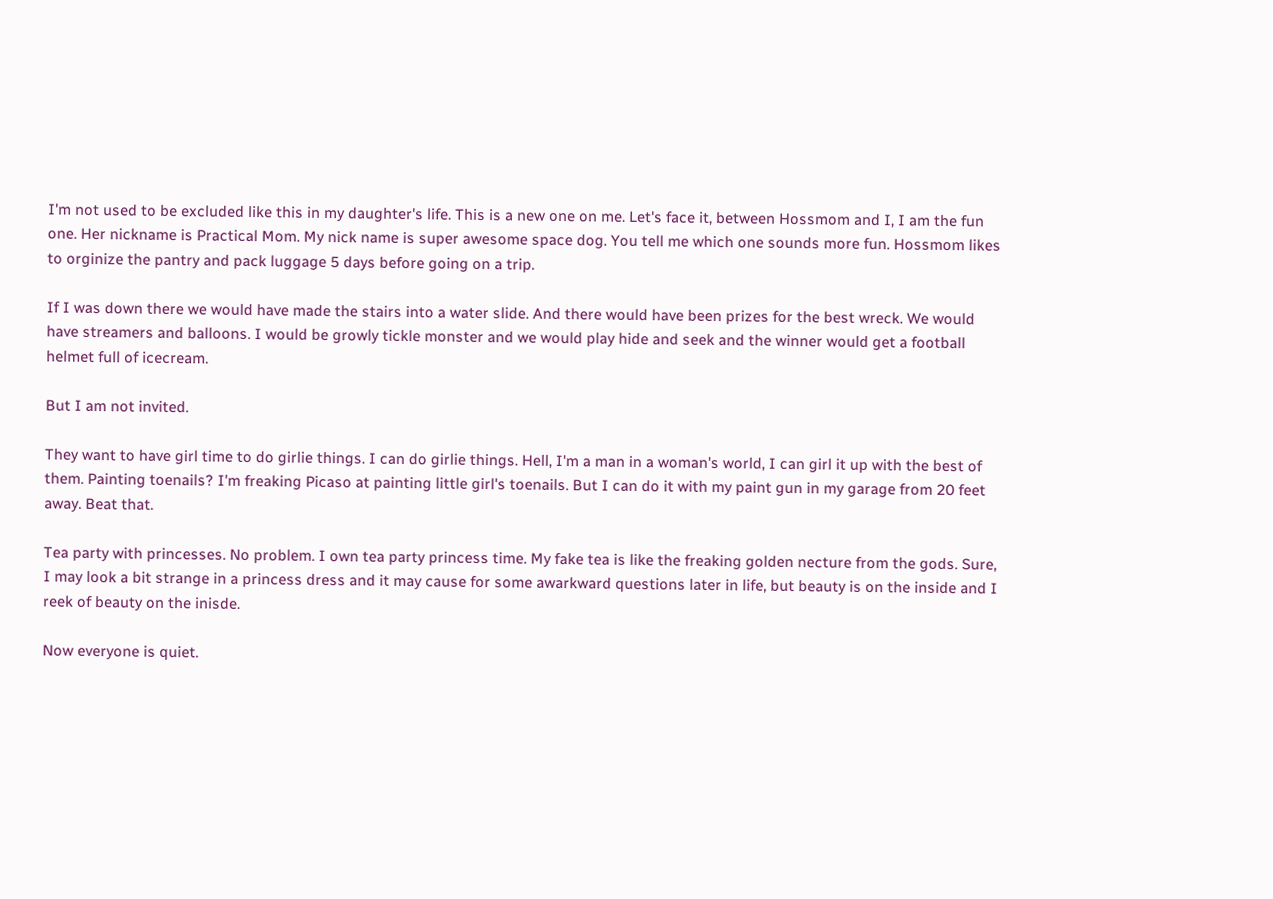I'm not used to be excluded like this in my daughter's life. This is a new one on me. Let's face it, between Hossmom and I, I am the fun one. Her nickname is Practical Mom. My nick name is super awesome space dog. You tell me which one sounds more fun. Hossmom likes to orginize the pantry and pack luggage 5 days before going on a trip.

If I was down there we would have made the stairs into a water slide. And there would have been prizes for the best wreck. We would have streamers and balloons. I would be growly tickle monster and we would play hide and seek and the winner would get a football helmet full of icecream.

But I am not invited.

They want to have girl time to do girlie things. I can do girlie things. Hell, I'm a man in a woman's world, I can girl it up with the best of them. Painting toenails? I'm freaking Picaso at painting little girl's toenails. But I can do it with my paint gun in my garage from 20 feet away. Beat that.

Tea party with princesses. No problem. I own tea party princess time. My fake tea is like the freaking golden necture from the gods. Sure, I may look a bit strange in a princess dress and it may cause for some awarkward questions later in life, but beauty is on the inside and I reek of beauty on the inisde.

Now everyone is quiet.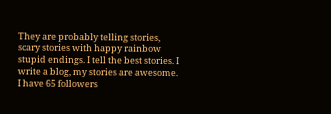They are probably telling stories, scary stories with happy rainbow stupid endings. I tell the best stories. I write a blog, my stories are awesome. I have 65 followers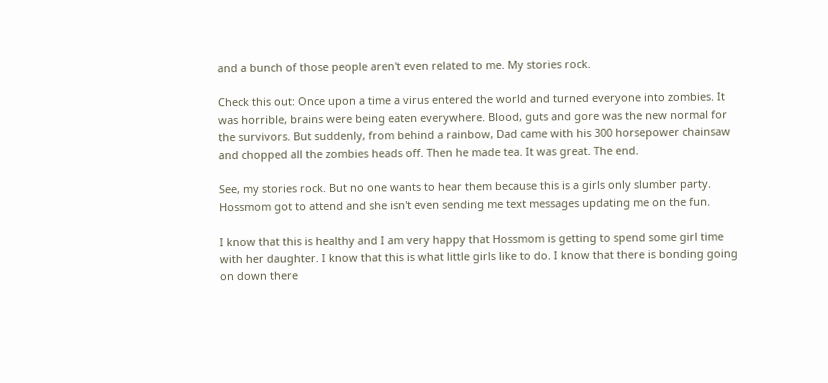and a bunch of those people aren't even related to me. My stories rock.

Check this out: Once upon a time a virus entered the world and turned everyone into zombies. It was horrible, brains were being eaten everywhere. Blood, guts and gore was the new normal for the survivors. But suddenly, from behind a rainbow, Dad came with his 300 horsepower chainsaw and chopped all the zombies heads off. Then he made tea. It was great. The end.

See, my stories rock. But no one wants to hear them because this is a girls only slumber party. Hossmom got to attend and she isn't even sending me text messages updating me on the fun.

I know that this is healthy and I am very happy that Hossmom is getting to spend some girl time with her daughter. I know that this is what little girls like to do. I know that there is bonding going on down there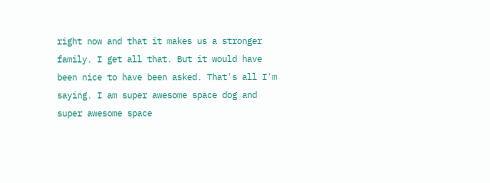right now and that it makes us a stronger family. I get all that. But it would have been nice to have been asked. That's all I'm saying. I am super awesome space dog and super awesome space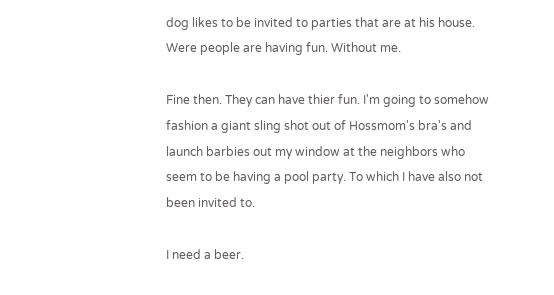dog likes to be invited to parties that are at his house. Were people are having fun. Without me.

Fine then. They can have thier fun. I'm going to somehow fashion a giant sling shot out of Hossmom's bra's and launch barbies out my window at the neighbors who seem to be having a pool party. To which I have also not been invited to.

I need a beer.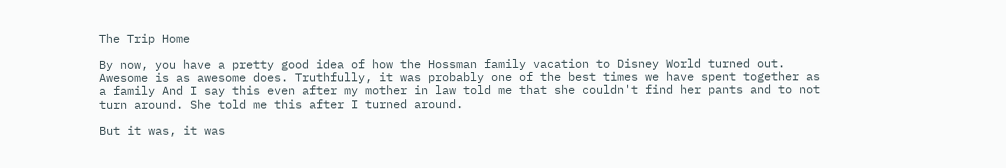The Trip Home

By now, you have a pretty good idea of how the Hossman family vacation to Disney World turned out. Awesome is as awesome does. Truthfully, it was probably one of the best times we have spent together as a family And I say this even after my mother in law told me that she couldn't find her pants and to not turn around. She told me this after I turned around.

But it was, it was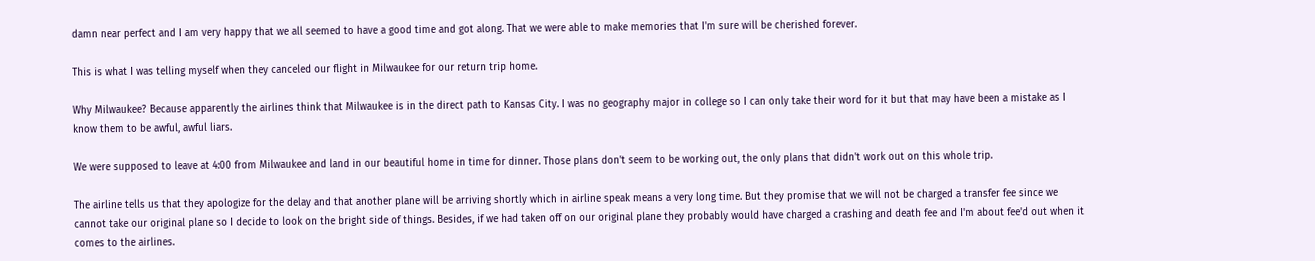damn near perfect and I am very happy that we all seemed to have a good time and got along. That we were able to make memories that I'm sure will be cherished forever.

This is what I was telling myself when they canceled our flight in Milwaukee for our return trip home.

Why Milwaukee? Because apparently the airlines think that Milwaukee is in the direct path to Kansas City. I was no geography major in college so I can only take their word for it but that may have been a mistake as I know them to be awful, awful liars.

We were supposed to leave at 4:00 from Milwaukee and land in our beautiful home in time for dinner. Those plans don't seem to be working out, the only plans that didn't work out on this whole trip.

The airline tells us that they apologize for the delay and that another plane will be arriving shortly which in airline speak means a very long time. But they promise that we will not be charged a transfer fee since we cannot take our original plane so I decide to look on the bright side of things. Besides, if we had taken off on our original plane they probably would have charged a crashing and death fee and I'm about fee'd out when it comes to the airlines.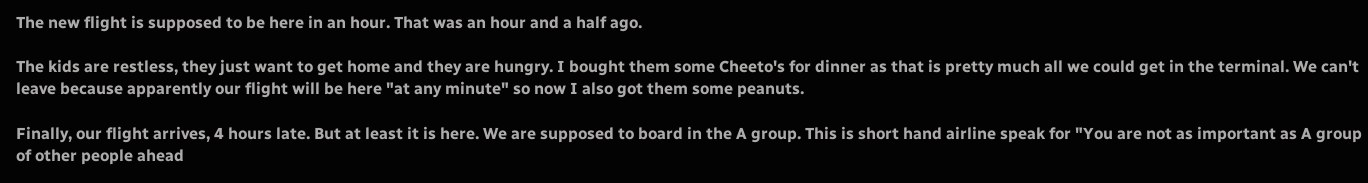The new flight is supposed to be here in an hour. That was an hour and a half ago.

The kids are restless, they just want to get home and they are hungry. I bought them some Cheeto's for dinner as that is pretty much all we could get in the terminal. We can't leave because apparently our flight will be here "at any minute" so now I also got them some peanuts.

Finally, our flight arrives, 4 hours late. But at least it is here. We are supposed to board in the A group. This is short hand airline speak for "You are not as important as A group of other people ahead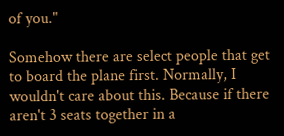of you."

Somehow there are select people that get to board the plane first. Normally, I wouldn't care about this. Because if there aren't 3 seats together in a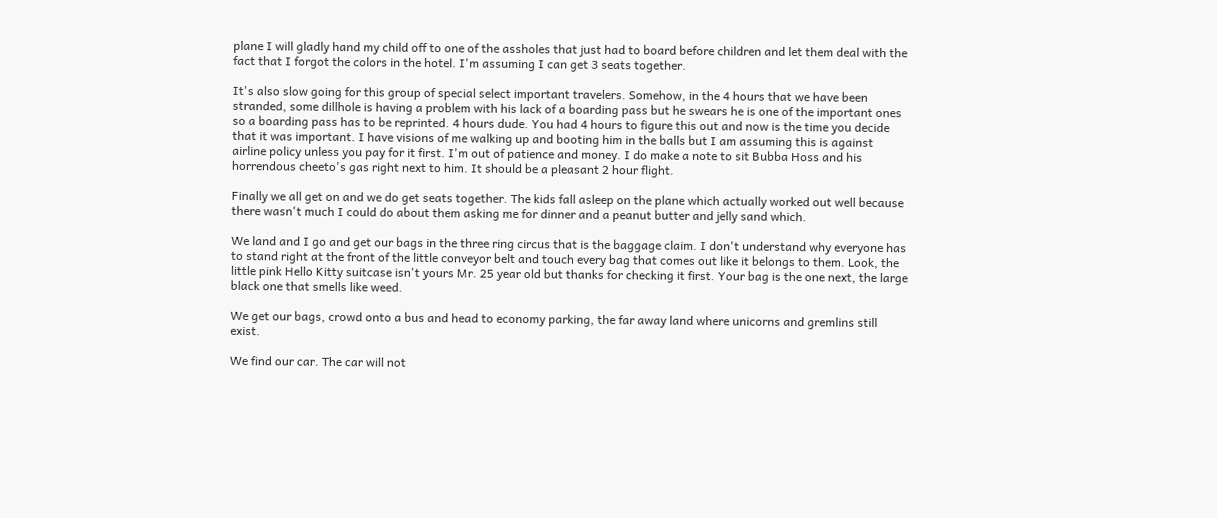plane I will gladly hand my child off to one of the assholes that just had to board before children and let them deal with the fact that I forgot the colors in the hotel. I'm assuming I can get 3 seats together.

It's also slow going for this group of special select important travelers. Somehow, in the 4 hours that we have been stranded, some dillhole is having a problem with his lack of a boarding pass but he swears he is one of the important ones so a boarding pass has to be reprinted. 4 hours dude. You had 4 hours to figure this out and now is the time you decide that it was important. I have visions of me walking up and booting him in the balls but I am assuming this is against airline policy unless you pay for it first. I'm out of patience and money. I do make a note to sit Bubba Hoss and his horrendous cheeto's gas right next to him. It should be a pleasant 2 hour flight.

Finally we all get on and we do get seats together. The kids fall asleep on the plane which actually worked out well because there wasn't much I could do about them asking me for dinner and a peanut butter and jelly sand which.

We land and I go and get our bags in the three ring circus that is the baggage claim. I don't understand why everyone has to stand right at the front of the little conveyor belt and touch every bag that comes out like it belongs to them. Look, the little pink Hello Kitty suitcase isn't yours Mr. 25 year old but thanks for checking it first. Your bag is the one next, the large black one that smells like weed.

We get our bags, crowd onto a bus and head to economy parking, the far away land where unicorns and gremlins still exist.

We find our car. The car will not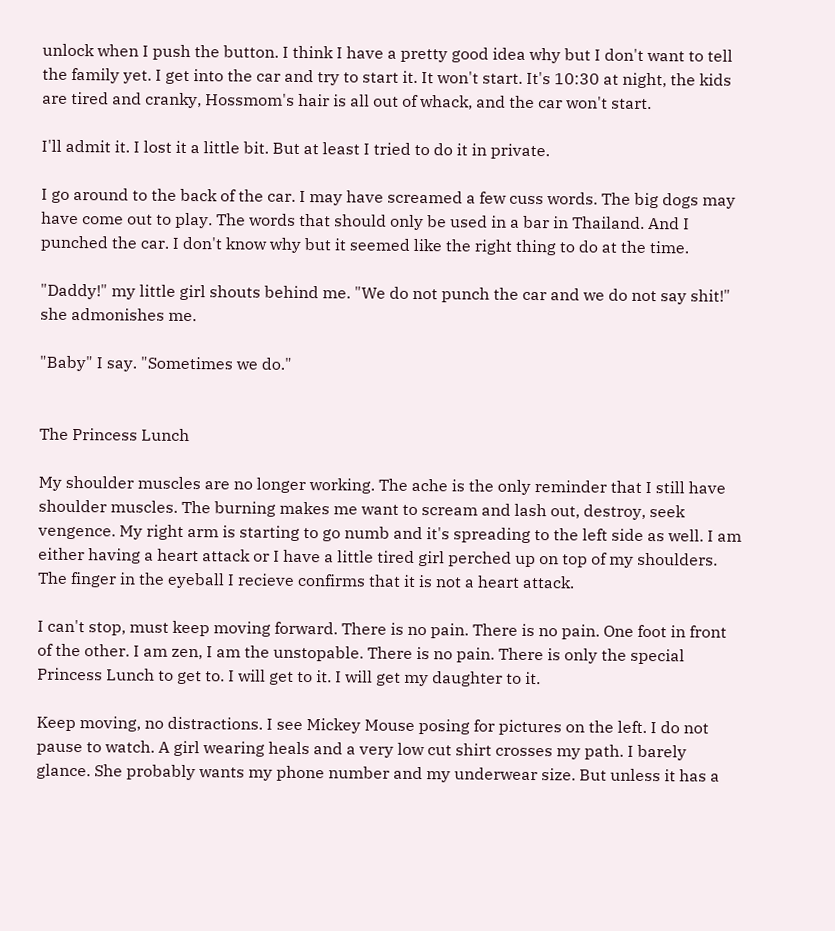unlock when I push the button. I think I have a pretty good idea why but I don't want to tell the family yet. I get into the car and try to start it. It won't start. It's 10:30 at night, the kids are tired and cranky, Hossmom's hair is all out of whack, and the car won't start.

I'll admit it. I lost it a little bit. But at least I tried to do it in private.

I go around to the back of the car. I may have screamed a few cuss words. The big dogs may have come out to play. The words that should only be used in a bar in Thailand. And I punched the car. I don't know why but it seemed like the right thing to do at the time.

"Daddy!" my little girl shouts behind me. "We do not punch the car and we do not say shit!" she admonishes me.

"Baby" I say. "Sometimes we do."


The Princess Lunch

My shoulder muscles are no longer working. The ache is the only reminder that I still have shoulder muscles. The burning makes me want to scream and lash out, destroy, seek vengence. My right arm is starting to go numb and it's spreading to the left side as well. I am either having a heart attack or I have a little tired girl perched up on top of my shoulders. The finger in the eyeball I recieve confirms that it is not a heart attack.

I can't stop, must keep moving forward. There is no pain. There is no pain. One foot in front of the other. I am zen, I am the unstopable. There is no pain. There is only the special Princess Lunch to get to. I will get to it. I will get my daughter to it.

Keep moving, no distractions. I see Mickey Mouse posing for pictures on the left. I do not pause to watch. A girl wearing heals and a very low cut shirt crosses my path. I barely glance. She probably wants my phone number and my underwear size. But unless it has a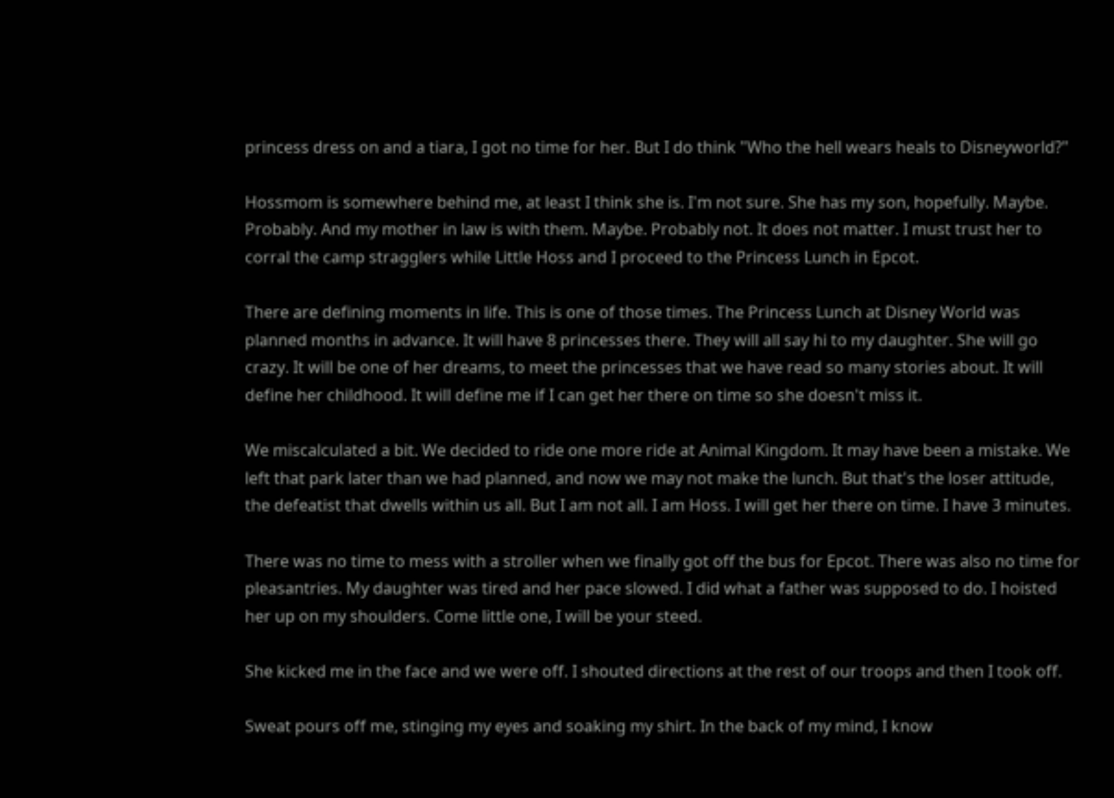princess dress on and a tiara, I got no time for her. But I do think "Who the hell wears heals to Disneyworld?"

Hossmom is somewhere behind me, at least I think she is. I'm not sure. She has my son, hopefully. Maybe. Probably. And my mother in law is with them. Maybe. Probably not. It does not matter. I must trust her to corral the camp stragglers while Little Hoss and I proceed to the Princess Lunch in Epcot.

There are defining moments in life. This is one of those times. The Princess Lunch at Disney World was planned months in advance. It will have 8 princesses there. They will all say hi to my daughter. She will go crazy. It will be one of her dreams, to meet the princesses that we have read so many stories about. It will define her childhood. It will define me if I can get her there on time so she doesn't miss it.

We miscalculated a bit. We decided to ride one more ride at Animal Kingdom. It may have been a mistake. We left that park later than we had planned, and now we may not make the lunch. But that's the loser attitude, the defeatist that dwells within us all. But I am not all. I am Hoss. I will get her there on time. I have 3 minutes.

There was no time to mess with a stroller when we finally got off the bus for Epcot. There was also no time for pleasantries. My daughter was tired and her pace slowed. I did what a father was supposed to do. I hoisted her up on my shoulders. Come little one, I will be your steed.

She kicked me in the face and we were off. I shouted directions at the rest of our troops and then I took off.

Sweat pours off me, stinging my eyes and soaking my shirt. In the back of my mind, I know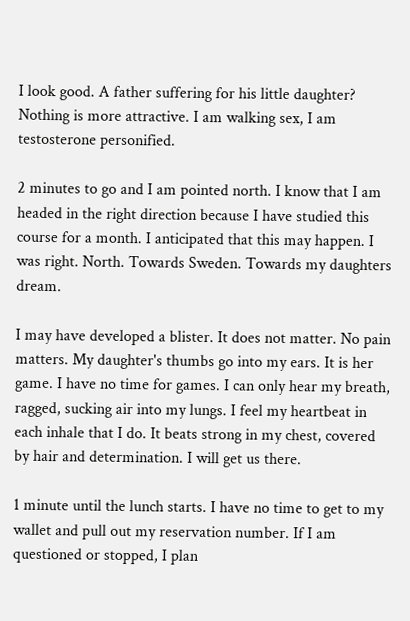I look good. A father suffering for his little daughter? Nothing is more attractive. I am walking sex, I am testosterone personified.

2 minutes to go and I am pointed north. I know that I am headed in the right direction because I have studied this course for a month. I anticipated that this may happen. I was right. North. Towards Sweden. Towards my daughters dream.

I may have developed a blister. It does not matter. No pain matters. My daughter's thumbs go into my ears. It is her game. I have no time for games. I can only hear my breath, ragged, sucking air into my lungs. I feel my heartbeat in each inhale that I do. It beats strong in my chest, covered by hair and determination. I will get us there.

1 minute until the lunch starts. I have no time to get to my wallet and pull out my reservation number. If I am questioned or stopped, I plan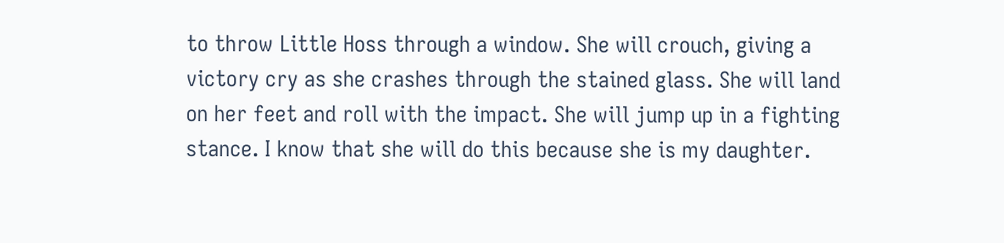to throw Little Hoss through a window. She will crouch, giving a victory cry as she crashes through the stained glass. She will land on her feet and roll with the impact. She will jump up in a fighting stance. I know that she will do this because she is my daughter.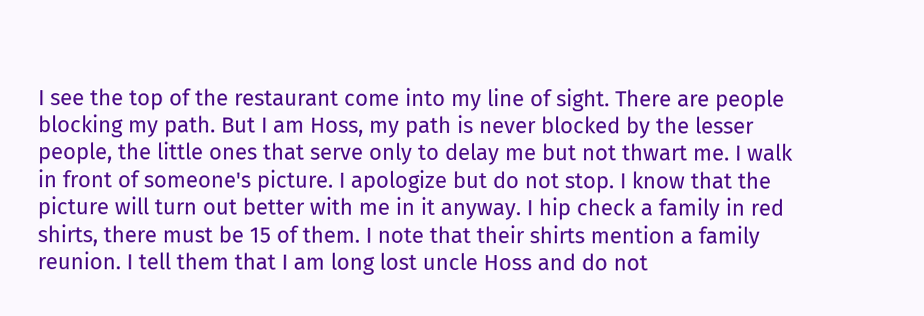I see the top of the restaurant come into my line of sight. There are people blocking my path. But I am Hoss, my path is never blocked by the lesser people, the little ones that serve only to delay me but not thwart me. I walk in front of someone's picture. I apologize but do not stop. I know that the picture will turn out better with me in it anyway. I hip check a family in red shirts, there must be 15 of them. I note that their shirts mention a family reunion. I tell them that I am long lost uncle Hoss and do not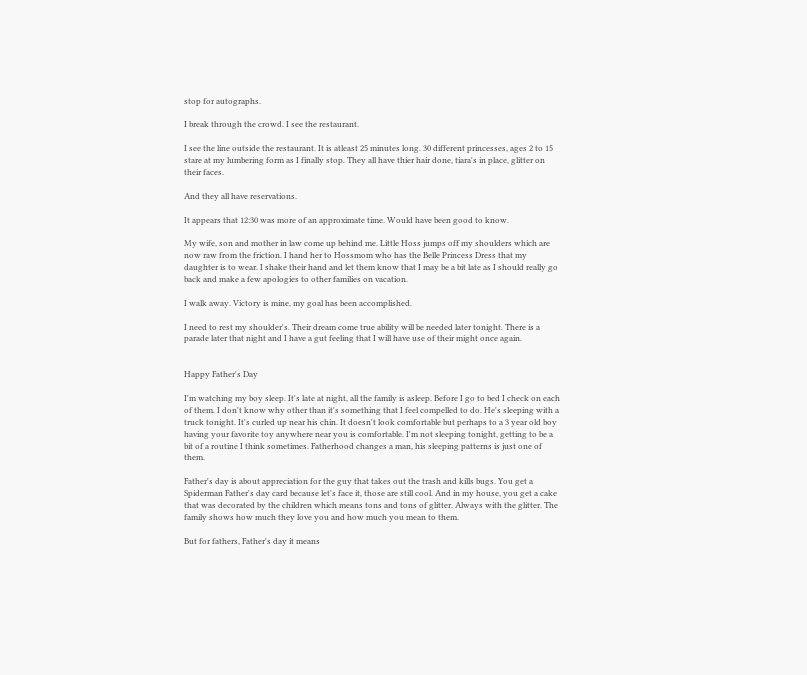stop for autographs.

I break through the crowd. I see the restaurant.

I see the line outside the restaurant. It is atleast 25 minutes long. 30 different princesses, ages 2 to 15 stare at my lumbering form as I finally stop. They all have thier hair done, tiara's in place, glitter on their faces.

And they all have reservations.

It appears that 12:30 was more of an approximate time. Would have been good to know.

My wife, son and mother in law come up behind me. Little Hoss jumps off my shoulders which are now raw from the friction. I hand her to Hossmom who has the Belle Princess Dress that my daughter is to wear. I shake their hand and let them know that I may be a bit late as I should really go back and make a few apologies to other families on vacation.

I walk away. Victory is mine, my goal has been accomplished.

I need to rest my shoulder's. Their dream come true ability will be needed later tonight. There is a parade later that night and I have a gut feeling that I will have use of their might once again.


Happy Father's Day

I'm watching my boy sleep. It's late at night, all the family is asleep. Before I go to bed I check on each of them. I don't know why other than it's something that I feel compelled to do. He's sleeping with a truck tonight. It's curled up near his chin. It doesn't look comfortable but perhaps to a 3 year old boy having your favorite toy anywhere near you is comfortable. I'm not sleeping tonight, getting to be a bit of a routine I think sometimes. Fatherhood changes a man, his sleeping patterns is just one of them.

Father's day is about appreciation for the guy that takes out the trash and kills bugs. You get a Spiderman Father's day card because let's face it, those are still cool. And in my house, you get a cake that was decorated by the children which means tons and tons of glitter. Always with the glitter. The family shows how much they love you and how much you mean to them.

But for fathers, Father's day it means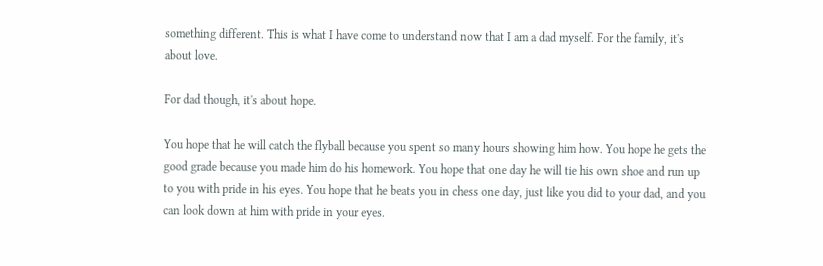something different. This is what I have come to understand now that I am a dad myself. For the family, it's about love.

For dad though, it's about hope.

You hope that he will catch the flyball because you spent so many hours showing him how. You hope he gets the good grade because you made him do his homework. You hope that one day he will tie his own shoe and run up to you with pride in his eyes. You hope that he beats you in chess one day, just like you did to your dad, and you can look down at him with pride in your eyes.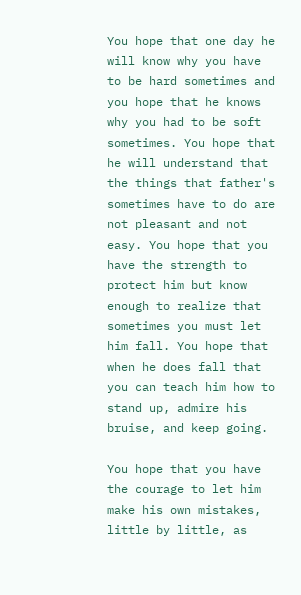You hope that one day he will know why you have to be hard sometimes and you hope that he knows why you had to be soft sometimes. You hope that he will understand that the things that father's sometimes have to do are not pleasant and not easy. You hope that you have the strength to protect him but know enough to realize that sometimes you must let him fall. You hope that when he does fall that you can teach him how to stand up, admire his bruise, and keep going.

You hope that you have the courage to let him make his own mistakes, little by little, as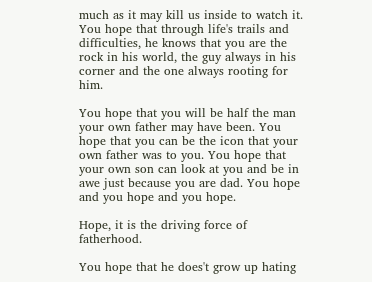much as it may kill us inside to watch it. You hope that through life's trails and difficulties, he knows that you are the rock in his world, the guy always in his corner and the one always rooting for him.

You hope that you will be half the man your own father may have been. You hope that you can be the icon that your own father was to you. You hope that your own son can look at you and be in awe just because you are dad. You hope and you hope and you hope.

Hope, it is the driving force of fatherhood.

You hope that he does't grow up hating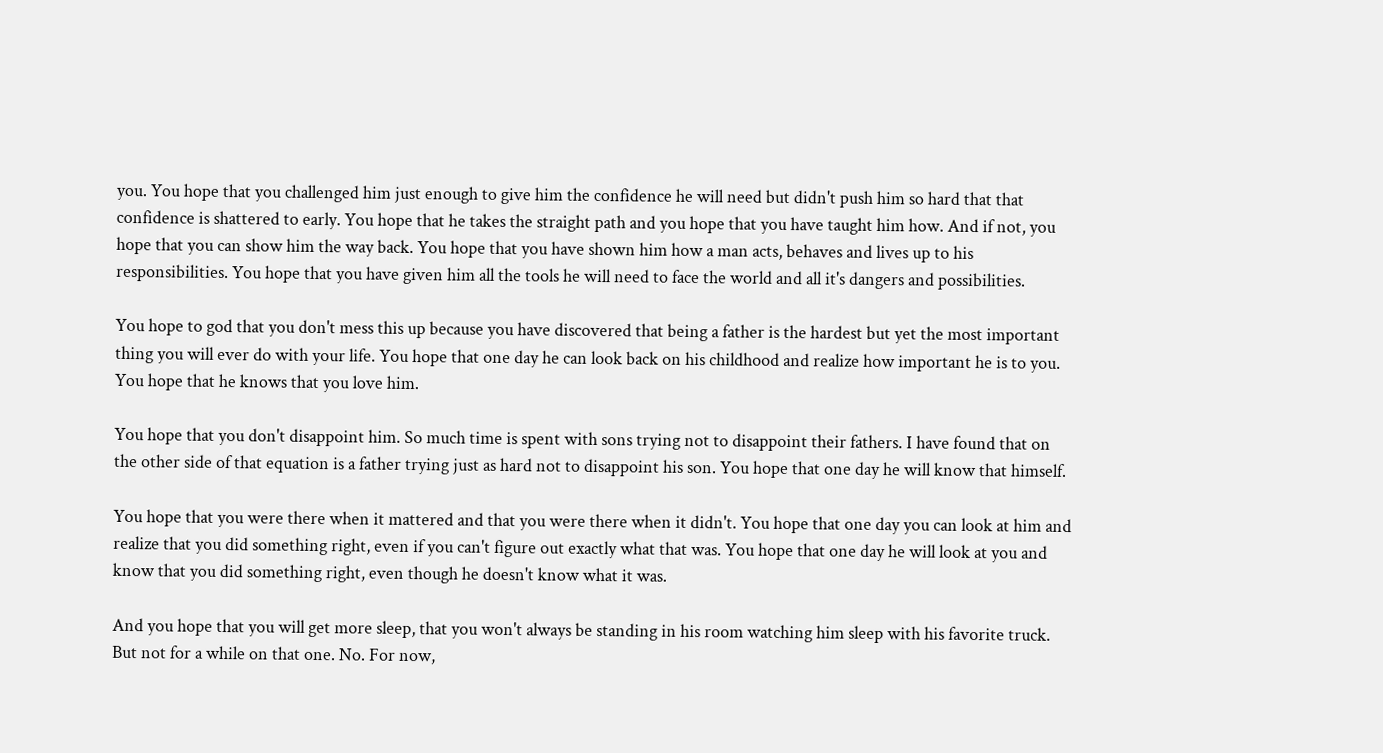you. You hope that you challenged him just enough to give him the confidence he will need but didn't push him so hard that that confidence is shattered to early. You hope that he takes the straight path and you hope that you have taught him how. And if not, you hope that you can show him the way back. You hope that you have shown him how a man acts, behaves and lives up to his responsibilities. You hope that you have given him all the tools he will need to face the world and all it's dangers and possibilities.

You hope to god that you don't mess this up because you have discovered that being a father is the hardest but yet the most important thing you will ever do with your life. You hope that one day he can look back on his childhood and realize how important he is to you. You hope that he knows that you love him.

You hope that you don't disappoint him. So much time is spent with sons trying not to disappoint their fathers. I have found that on the other side of that equation is a father trying just as hard not to disappoint his son. You hope that one day he will know that himself.

You hope that you were there when it mattered and that you were there when it didn't. You hope that one day you can look at him and realize that you did something right, even if you can't figure out exactly what that was. You hope that one day he will look at you and know that you did something right, even though he doesn't know what it was.

And you hope that you will get more sleep, that you won't always be standing in his room watching him sleep with his favorite truck. But not for a while on that one. No. For now,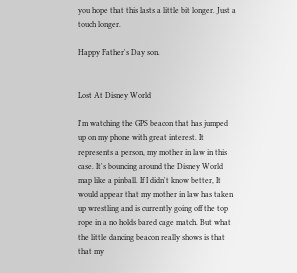you hope that this lasts a little bit longer. Just a touch longer.

Happy Father's Day son.


Lost At Disney World

I'm watching the GPS beacon that has jumped up on my phone with great interest. It represents a person, my mother in law in this case. It's bouncing around the Disney World map like a pinball. If I didn't know better, It would appear that my mother in law has taken up wrestling and is currently going off the top rope in a no holds bared cage match. But what the little dancing beacon really shows is that that my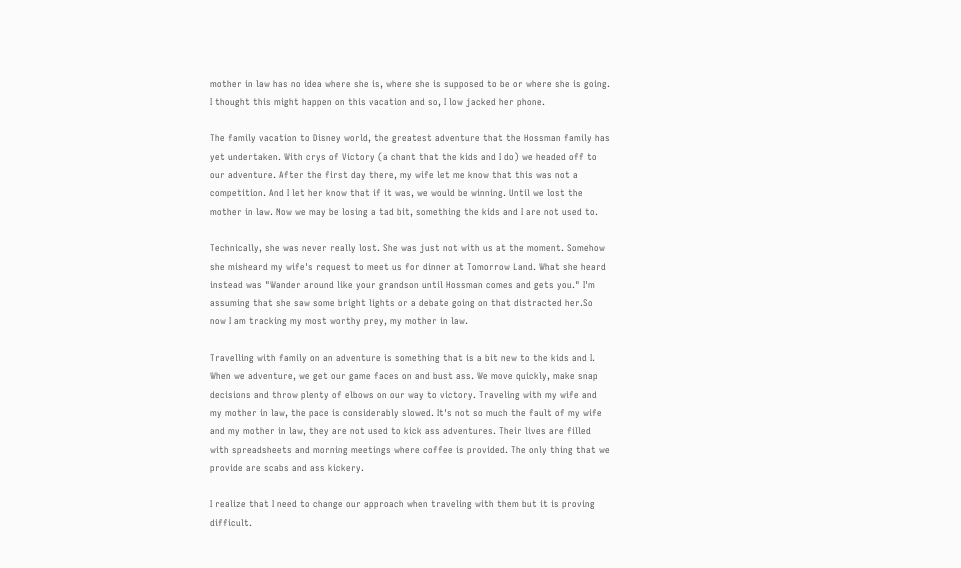mother in law has no idea where she is, where she is supposed to be or where she is going. I thought this might happen on this vacation and so, I low jacked her phone.

The family vacation to Disney world, the greatest adventure that the Hossman family has yet undertaken. With crys of Victory (a chant that the kids and I do) we headed off to our adventure. After the first day there, my wife let me know that this was not a competition. And I let her know that if it was, we would be winning. Until we lost the mother in law. Now we may be losing a tad bit, something the kids and I are not used to.

Technically, she was never really lost. She was just not with us at the moment. Somehow she misheard my wife's request to meet us for dinner at Tomorrow Land. What she heard instead was "Wander around like your grandson until Hossman comes and gets you." I'm assuming that she saw some bright lights or a debate going on that distracted her.So now I am tracking my most worthy prey, my mother in law.

Travelling with family on an adventure is something that is a bit new to the kids and I. When we adventure, we get our game faces on and bust ass. We move quickly, make snap decisions and throw plenty of elbows on our way to victory. Traveling with my wife and my mother in law, the pace is considerably slowed. It's not so much the fault of my wife and my mother in law, they are not used to kick ass adventures. Their lives are filled with spreadsheets and morning meetings where coffee is provided. The only thing that we provide are scabs and ass kickery.

I realize that I need to change our approach when traveling with them but it is proving difficult.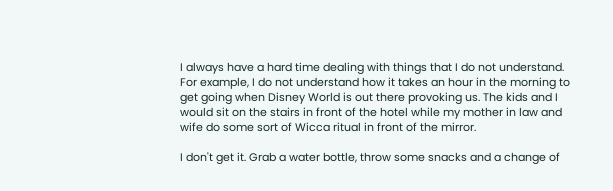I always have a hard time dealing with things that I do not understand. For example, I do not understand how it takes an hour in the morning to get going when Disney World is out there provoking us. The kids and I would sit on the stairs in front of the hotel while my mother in law and wife do some sort of Wicca ritual in front of the mirror.

I don't get it. Grab a water bottle, throw some snacks and a change of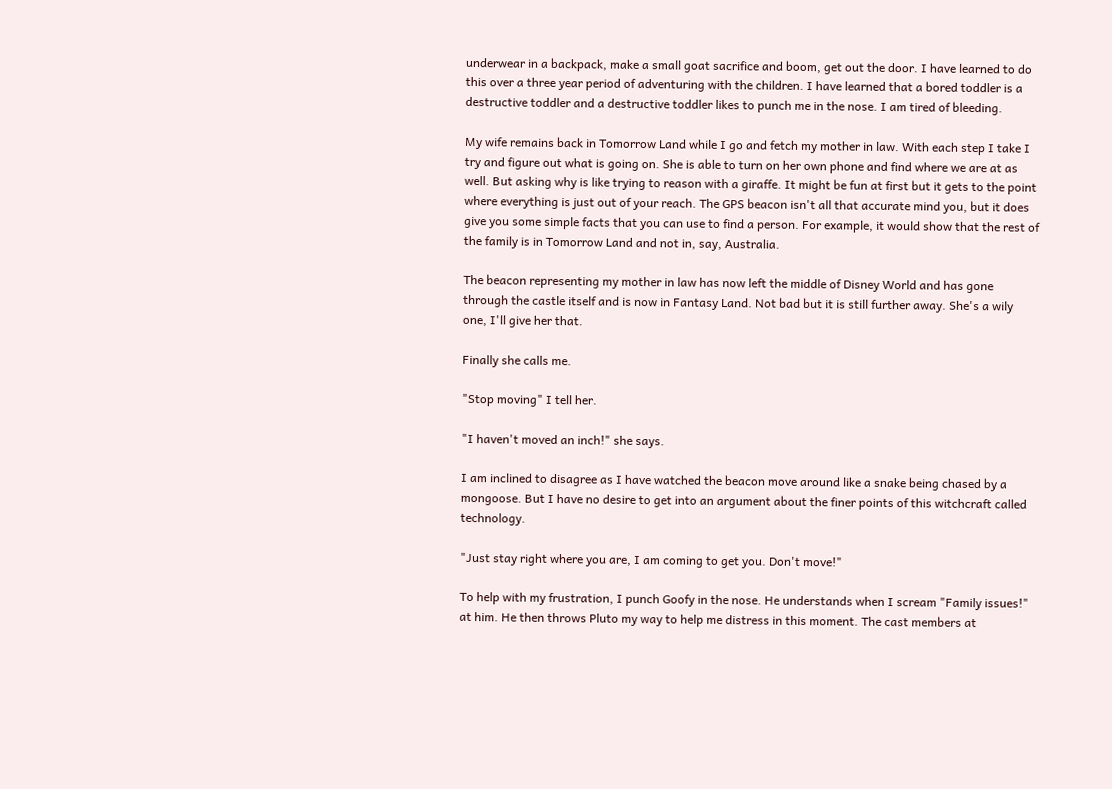underwear in a backpack, make a small goat sacrifice and boom, get out the door. I have learned to do this over a three year period of adventuring with the children. I have learned that a bored toddler is a destructive toddler and a destructive toddler likes to punch me in the nose. I am tired of bleeding.

My wife remains back in Tomorrow Land while I go and fetch my mother in law. With each step I take I try and figure out what is going on. She is able to turn on her own phone and find where we are at as well. But asking why is like trying to reason with a giraffe. It might be fun at first but it gets to the point where everything is just out of your reach. The GPS beacon isn't all that accurate mind you, but it does give you some simple facts that you can use to find a person. For example, it would show that the rest of the family is in Tomorrow Land and not in, say, Australia.

The beacon representing my mother in law has now left the middle of Disney World and has gone through the castle itself and is now in Fantasy Land. Not bad but it is still further away. She's a wily one, I'll give her that.

Finally she calls me.

"Stop moving" I tell her.

"I haven't moved an inch!" she says.

I am inclined to disagree as I have watched the beacon move around like a snake being chased by a mongoose. But I have no desire to get into an argument about the finer points of this witchcraft called technology.

"Just stay right where you are, I am coming to get you. Don't move!"

To help with my frustration, I punch Goofy in the nose. He understands when I scream "Family issues!" at him. He then throws Pluto my way to help me distress in this moment. The cast members at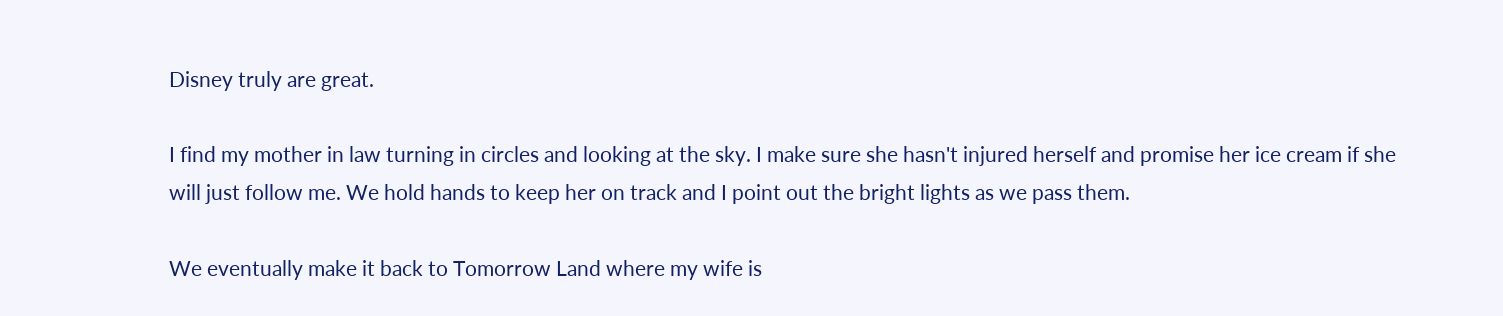Disney truly are great.

I find my mother in law turning in circles and looking at the sky. I make sure she hasn't injured herself and promise her ice cream if she will just follow me. We hold hands to keep her on track and I point out the bright lights as we pass them.

We eventually make it back to Tomorrow Land where my wife is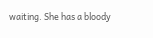waiting. She has a bloody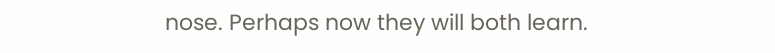nose. Perhaps now they will both learn.